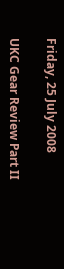Friday, 25 July 2008

UKC Gear Review Part II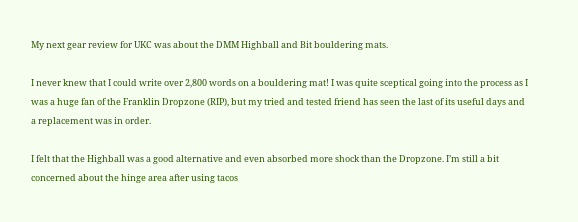My next gear review for UKC was about the DMM Highball and Bit bouldering mats.

I never knew that I could write over 2,800 words on a bouldering mat! I was quite sceptical going into the process as I was a huge fan of the Franklin Dropzone (RIP), but my tried and tested friend has seen the last of its useful days and a replacement was in order.

I felt that the Highball was a good alternative and even absorbed more shock than the Dropzone. I’m still a bit concerned about the hinge area after using tacos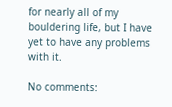for nearly all of my bouldering life, but I have yet to have any problems with it.

No comments: